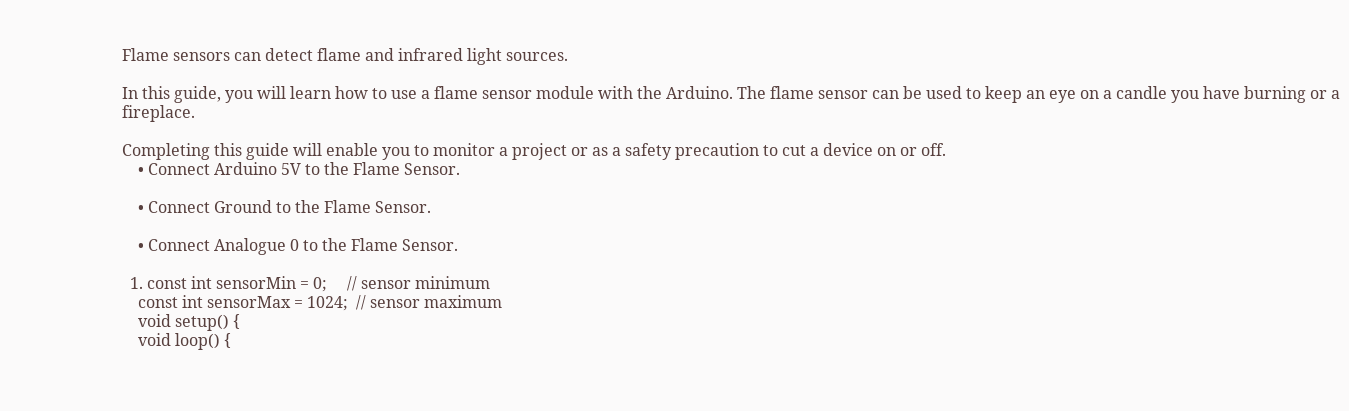Flame sensors can detect flame and infrared light sources.

In this guide, you will learn how to use a flame sensor module with the Arduino. The flame sensor can be used to keep an eye on a candle you have burning or a fireplace.

Completing this guide will enable you to monitor a project or as a safety precaution to cut a device on or off.
    • Connect Arduino 5V to the Flame Sensor.

    • Connect Ground to the Flame Sensor.

    • Connect Analogue 0 to the Flame Sensor.

  1. const int sensorMin = 0;     // sensor minimum
    const int sensorMax = 1024;  // sensor maximum
    void setup() {
    void loop() {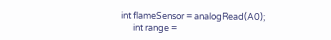int flameSensor = analogRead(A0);
      int range =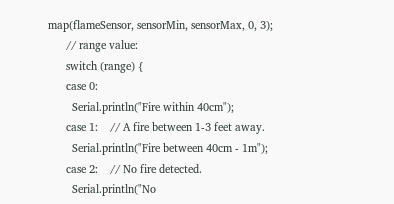map(flameSensor, sensorMin, sensorMax, 0, 3);
      // range value:
      switch (range) {
      case 0:
        Serial.println("Fire within 40cm");
      case 1:    // A fire between 1-3 feet away.
        Serial.println("Fire between 40cm - 1m");
      case 2:    // No fire detected.
        Serial.println("No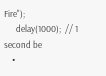Fire");
      delay(1000);  // 1 second be
    •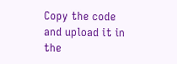Copy the code and upload it in the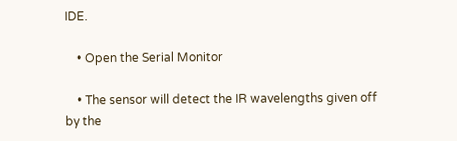IDE.

    • Open the Serial Monitor

    • The sensor will detect the IR wavelengths given off by the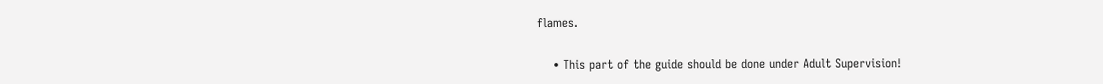flames.

    • This part of the guide should be done under Adult Supervision!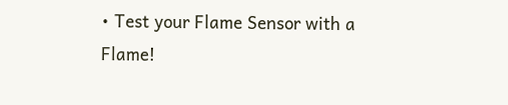• Test your Flame Sensor with a Flame!